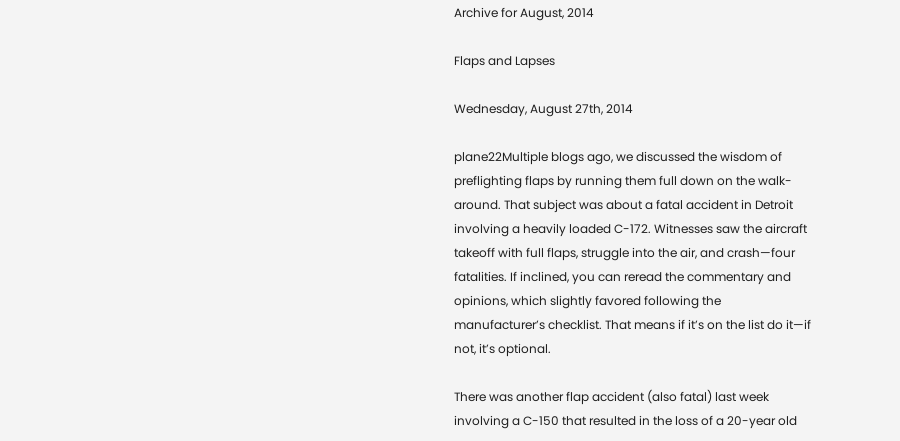Archive for August, 2014

Flaps and Lapses

Wednesday, August 27th, 2014

plane22Multiple blogs ago, we discussed the wisdom of preflighting flaps by running them full down on the walk-around. That subject was about a fatal accident in Detroit involving a heavily loaded C-172. Witnesses saw the aircraft takeoff with full flaps, struggle into the air, and crash—four fatalities. If inclined, you can reread the commentary and opinions, which slightly favored following the manufacturer’s checklist. That means if it’s on the list do it—if not, it’s optional.

There was another flap accident (also fatal) last week involving a C-150 that resulted in the loss of a 20-year old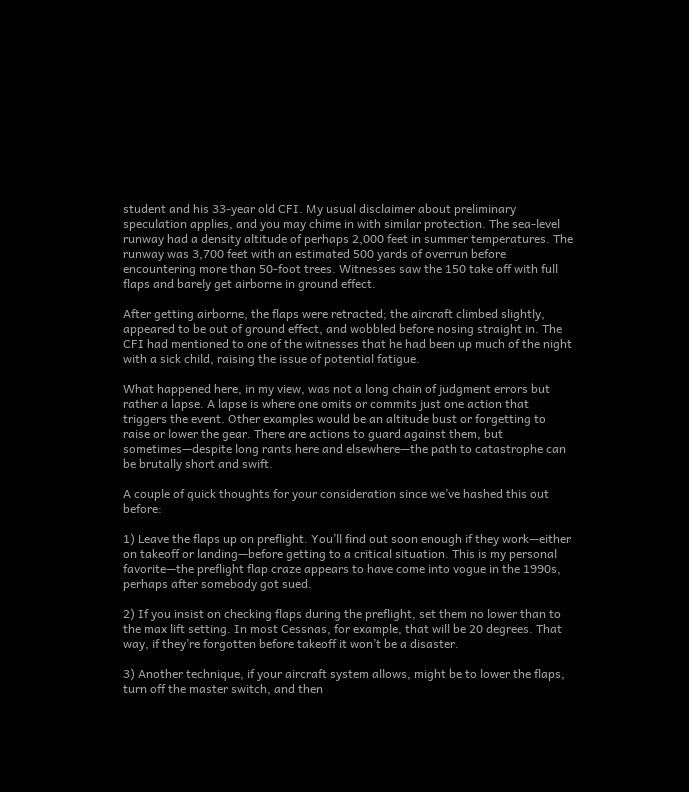student and his 33-year old CFI. My usual disclaimer about preliminary speculation applies, and you may chime in with similar protection. The sea-level runway had a density altitude of perhaps 2,000 feet in summer temperatures. The runway was 3,700 feet with an estimated 500 yards of overrun before encountering more than 50-foot trees. Witnesses saw the 150 take off with full flaps and barely get airborne in ground effect.

After getting airborne, the flaps were retracted; the aircraft climbed slightly, appeared to be out of ground effect, and wobbled before nosing straight in. The CFI had mentioned to one of the witnesses that he had been up much of the night with a sick child, raising the issue of potential fatigue.

What happened here, in my view, was not a long chain of judgment errors but rather a lapse. A lapse is where one omits or commits just one action that triggers the event. Other examples would be an altitude bust or forgetting to raise or lower the gear. There are actions to guard against them, but sometimes—despite long rants here and elsewhere—the path to catastrophe can be brutally short and swift.

A couple of quick thoughts for your consideration since we’ve hashed this out before:

1) Leave the flaps up on preflight. You’ll find out soon enough if they work—either on takeoff or landing—before getting to a critical situation. This is my personal favorite—the preflight flap craze appears to have come into vogue in the 1990s, perhaps after somebody got sued.

2) If you insist on checking flaps during the preflight, set them no lower than to the max lift setting. In most Cessnas, for example, that will be 20 degrees. That way, if they’re forgotten before takeoff it won’t be a disaster.

3) Another technique, if your aircraft system allows, might be to lower the flaps, turn off the master switch, and then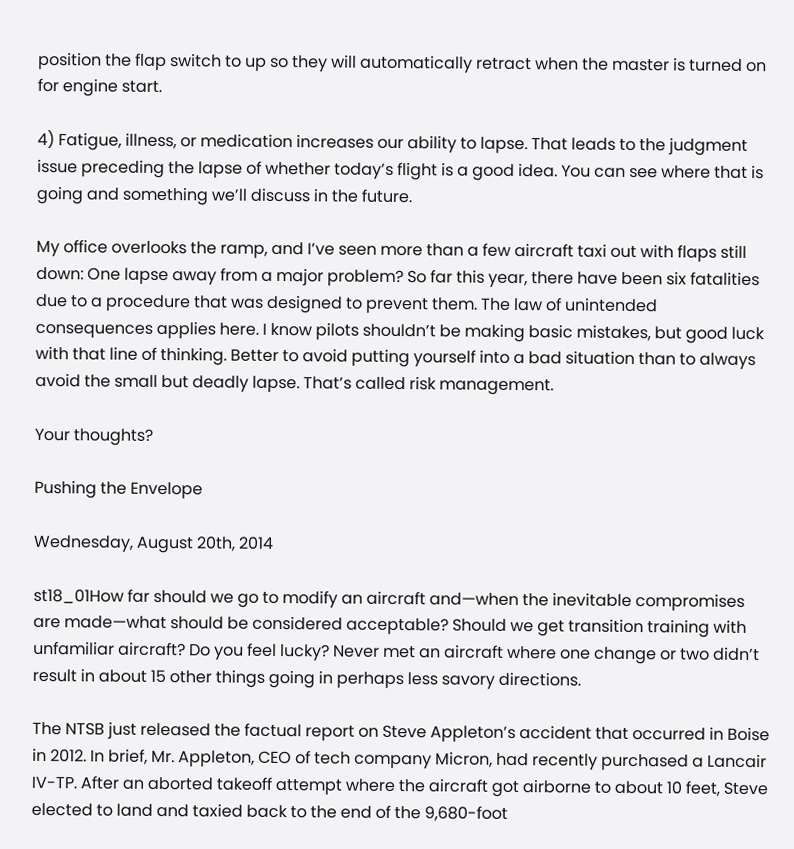position the flap switch to up so they will automatically retract when the master is turned on for engine start.

4) Fatigue, illness, or medication increases our ability to lapse. That leads to the judgment issue preceding the lapse of whether today’s flight is a good idea. You can see where that is going and something we’ll discuss in the future.

My office overlooks the ramp, and I’ve seen more than a few aircraft taxi out with flaps still down: One lapse away from a major problem? So far this year, there have been six fatalities due to a procedure that was designed to prevent them. The law of unintended consequences applies here. I know pilots shouldn’t be making basic mistakes, but good luck with that line of thinking. Better to avoid putting yourself into a bad situation than to always avoid the small but deadly lapse. That’s called risk management.

Your thoughts?

Pushing the Envelope

Wednesday, August 20th, 2014

st18_01How far should we go to modify an aircraft and—when the inevitable compromises are made—what should be considered acceptable? Should we get transition training with unfamiliar aircraft? Do you feel lucky? Never met an aircraft where one change or two didn’t result in about 15 other things going in perhaps less savory directions.

The NTSB just released the factual report on Steve Appleton’s accident that occurred in Boise in 2012. In brief, Mr. Appleton, CEO of tech company Micron, had recently purchased a Lancair IV-TP. After an aborted takeoff attempt where the aircraft got airborne to about 10 feet, Steve elected to land and taxied back to the end of the 9,680-foot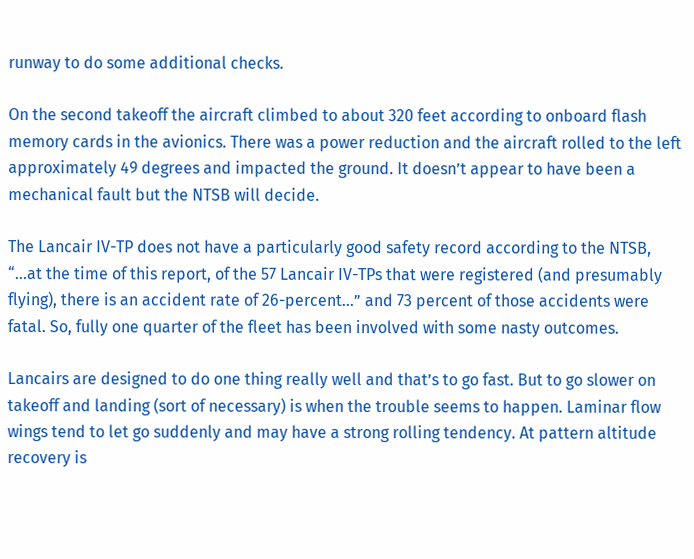runway to do some additional checks.

On the second takeoff the aircraft climbed to about 320 feet according to onboard flash memory cards in the avionics. There was a power reduction and the aircraft rolled to the left approximately 49 degrees and impacted the ground. It doesn’t appear to have been a mechanical fault but the NTSB will decide.

The Lancair IV-TP does not have a particularly good safety record according to the NTSB, “…at the time of this report, of the 57 Lancair IV-TPs that were registered (and presumably flying), there is an accident rate of 26-percent…” and 73 percent of those accidents were fatal. So, fully one quarter of the fleet has been involved with some nasty outcomes.

Lancairs are designed to do one thing really well and that’s to go fast. But to go slower on takeoff and landing (sort of necessary) is when the trouble seems to happen. Laminar flow wings tend to let go suddenly and may have a strong rolling tendency. At pattern altitude recovery is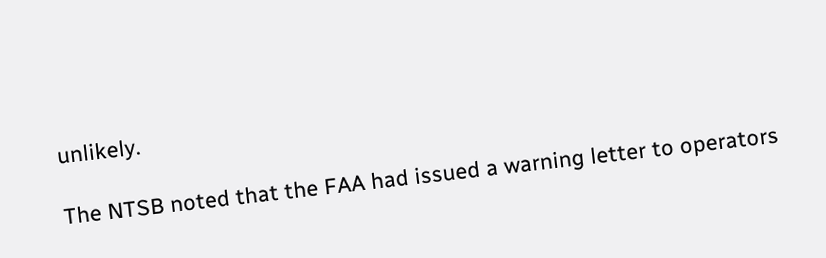unlikely.

The NTSB noted that the FAA had issued a warning letter to operators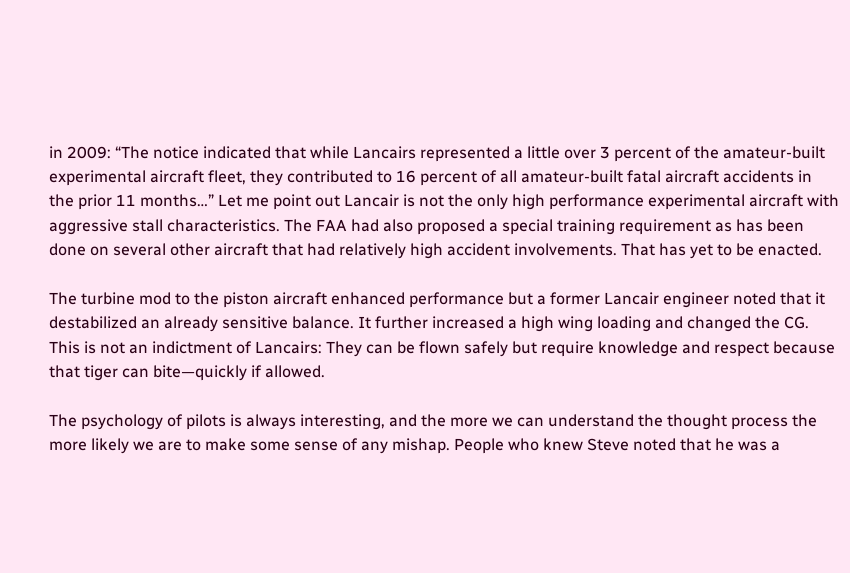in 2009: “The notice indicated that while Lancairs represented a little over 3 percent of the amateur-built experimental aircraft fleet, they contributed to 16 percent of all amateur-built fatal aircraft accidents in the prior 11 months…” Let me point out Lancair is not the only high performance experimental aircraft with aggressive stall characteristics. The FAA had also proposed a special training requirement as has been done on several other aircraft that had relatively high accident involvements. That has yet to be enacted.

The turbine mod to the piston aircraft enhanced performance but a former Lancair engineer noted that it destabilized an already sensitive balance. It further increased a high wing loading and changed the CG. This is not an indictment of Lancairs: They can be flown safely but require knowledge and respect because that tiger can bite—quickly if allowed.

The psychology of pilots is always interesting, and the more we can understand the thought process the more likely we are to make some sense of any mishap. People who knew Steve noted that he was a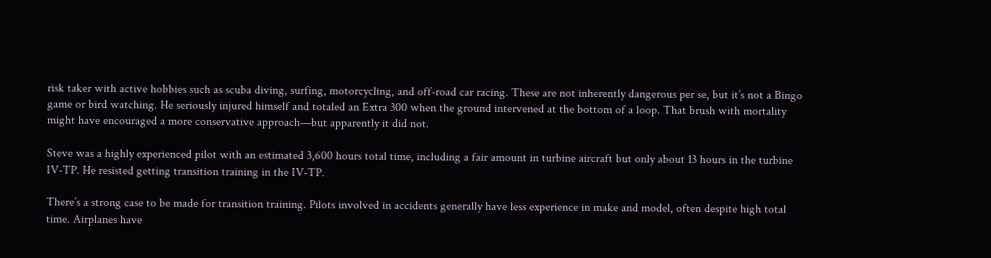risk taker with active hobbies such as scuba diving, surfing, motorcycling, and off-road car racing. These are not inherently dangerous per se, but it’s not a Bingo game or bird watching. He seriously injured himself and totaled an Extra 300 when the ground intervened at the bottom of a loop. That brush with mortality might have encouraged a more conservative approach—but apparently it did not.

Steve was a highly experienced pilot with an estimated 3,600 hours total time, including a fair amount in turbine aircraft but only about 13 hours in the turbine IV-TP. He resisted getting transition training in the IV-TP.

There’s a strong case to be made for transition training. Pilots involved in accidents generally have less experience in make and model, often despite high total time. Airplanes have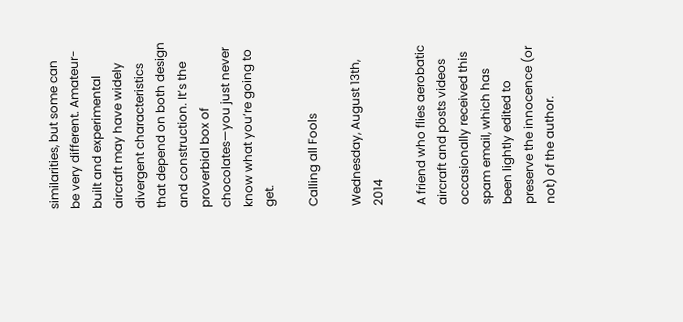similarities, but some can be very different. Amateur-built and experimental aircraft may have widely divergent characteristics that depend on both design and construction. It’s the proverbial box of chocolates—you just never know what you’re going to get.

Calling all Fools

Wednesday, August 13th, 2014

A friend who flies aerobatic aircraft and posts videos occasionally received this spam email, which has been lightly edited to preserve the innocence (or not) of the author.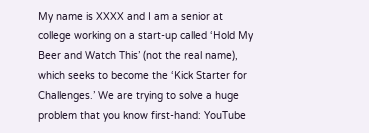My name is XXXX and I am a senior at college working on a start-up called ‘Hold My Beer and Watch This’ (not the real name), which seeks to become the ‘Kick Starter for Challenges.’ We are trying to solve a huge problem that you know first-hand: YouTube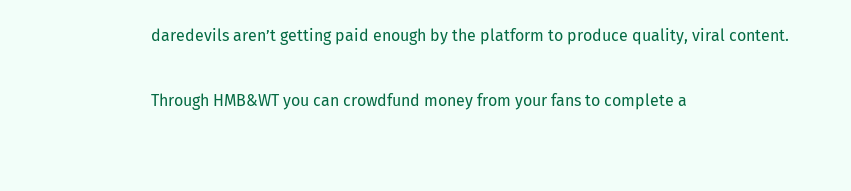daredevils aren’t getting paid enough by the platform to produce quality, viral content.

Through HMB&WT you can crowdfund money from your fans to complete a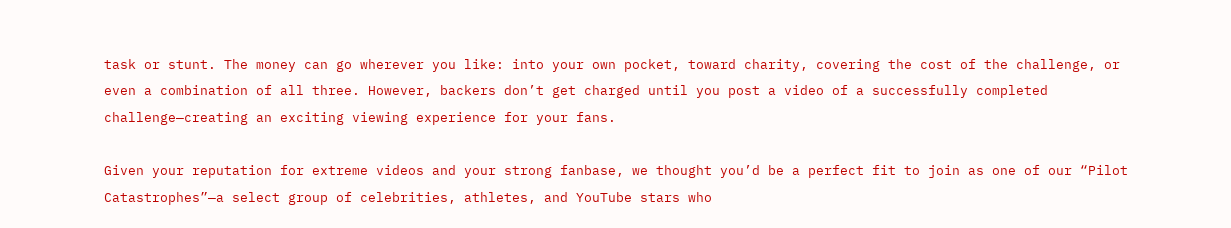task or stunt. The money can go wherever you like: into your own pocket, toward charity, covering the cost of the challenge, or even a combination of all three. However, backers don’t get charged until you post a video of a successfully completed challenge—creating an exciting viewing experience for your fans.

Given your reputation for extreme videos and your strong fanbase, we thought you’d be a perfect fit to join as one of our “Pilot Catastrophes”—a select group of celebrities, athletes, and YouTube stars who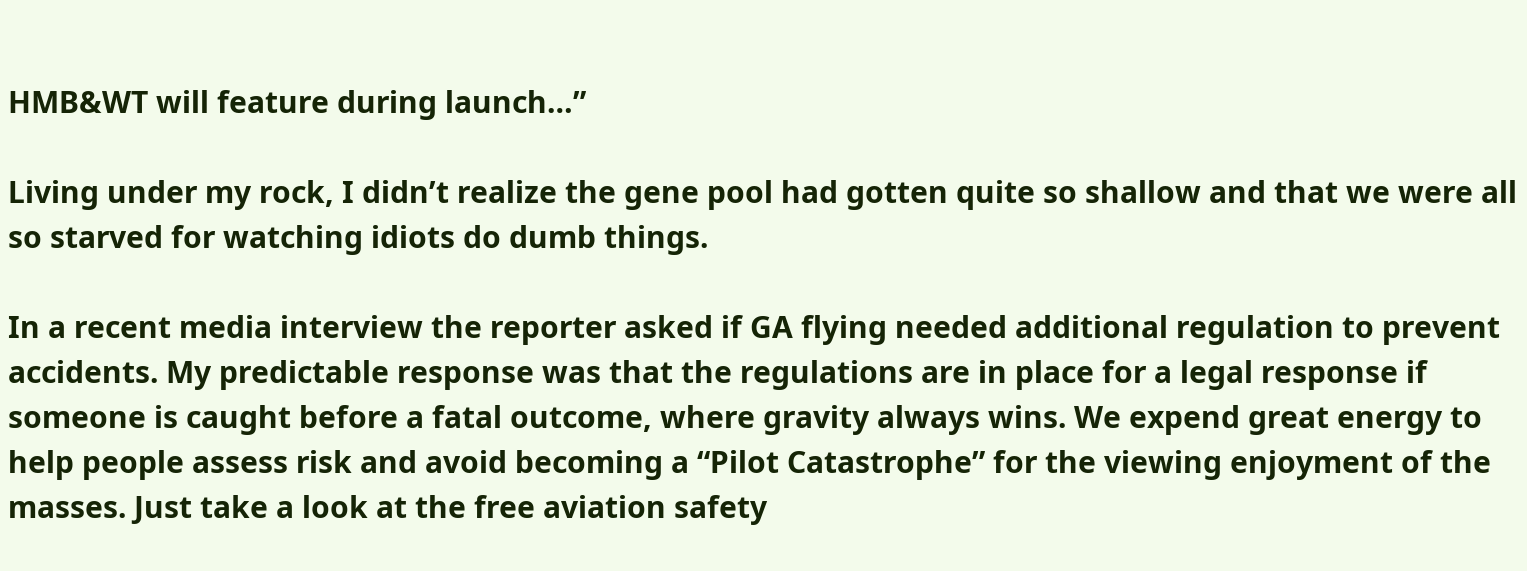HMB&WT will feature during launch…”

Living under my rock, I didn’t realize the gene pool had gotten quite so shallow and that we were all so starved for watching idiots do dumb things.

In a recent media interview the reporter asked if GA flying needed additional regulation to prevent accidents. My predictable response was that the regulations are in place for a legal response if someone is caught before a fatal outcome, where gravity always wins. We expend great energy to help people assess risk and avoid becoming a “Pilot Catastrophe” for the viewing enjoyment of the masses. Just take a look at the free aviation safety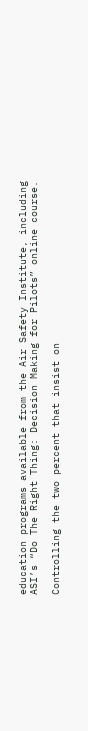education programs available from the Air Safety Institute, including ASI’s “Do The Right Thing: Decision Making for Pilots” online course.

Controlling the two percent that insist on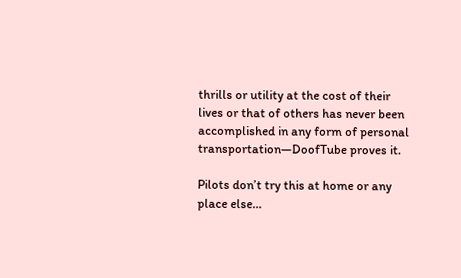thrills or utility at the cost of their lives or that of others has never been accomplished in any form of personal transportation—DoofTube proves it.

Pilots don’t try this at home or any place else…